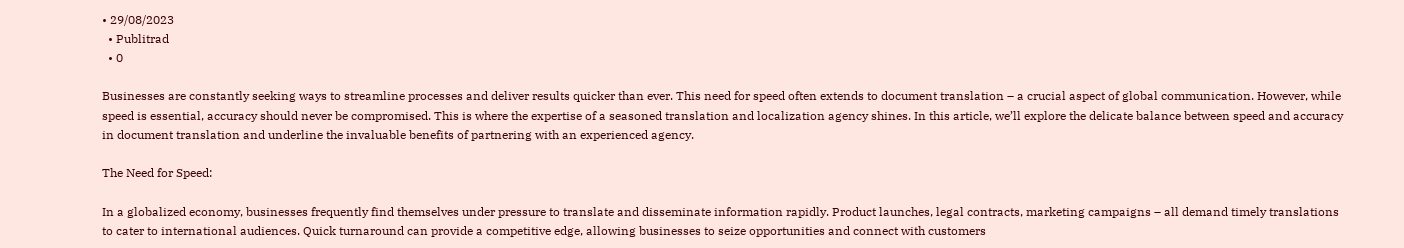• 29/08/2023
  • Publitrad
  • 0

Businesses are constantly seeking ways to streamline processes and deliver results quicker than ever. This need for speed often extends to document translation – a crucial aspect of global communication. However, while speed is essential, accuracy should never be compromised. This is where the expertise of a seasoned translation and localization agency shines. In this article, we’ll explore the delicate balance between speed and accuracy in document translation and underline the invaluable benefits of partnering with an experienced agency.

The Need for Speed:

In a globalized economy, businesses frequently find themselves under pressure to translate and disseminate information rapidly. Product launches, legal contracts, marketing campaigns – all demand timely translations to cater to international audiences. Quick turnaround can provide a competitive edge, allowing businesses to seize opportunities and connect with customers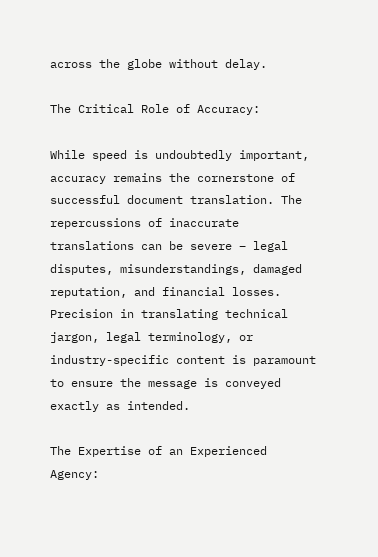across the globe without delay.

The Critical Role of Accuracy:

While speed is undoubtedly important, accuracy remains the cornerstone of successful document translation. The repercussions of inaccurate translations can be severe – legal disputes, misunderstandings, damaged reputation, and financial losses. Precision in translating technical jargon, legal terminology, or industry-specific content is paramount to ensure the message is conveyed exactly as intended.

The Expertise of an Experienced Agency: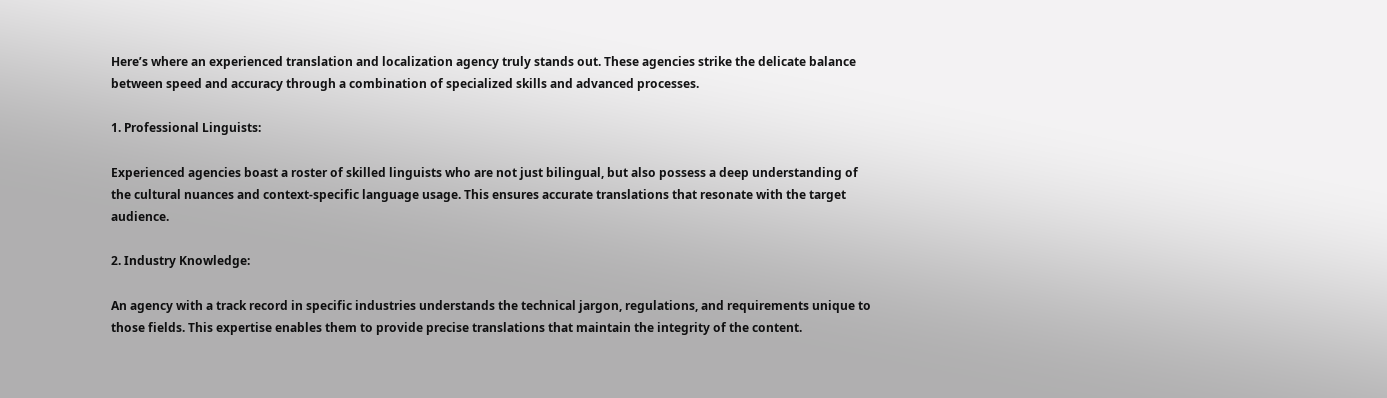Here’s where an experienced translation and localization agency truly stands out. These agencies strike the delicate balance between speed and accuracy through a combination of specialized skills and advanced processes.

1. Professional Linguists:

Experienced agencies boast a roster of skilled linguists who are not just bilingual, but also possess a deep understanding of the cultural nuances and context-specific language usage. This ensures accurate translations that resonate with the target audience.

2. Industry Knowledge:

An agency with a track record in specific industries understands the technical jargon, regulations, and requirements unique to those fields. This expertise enables them to provide precise translations that maintain the integrity of the content.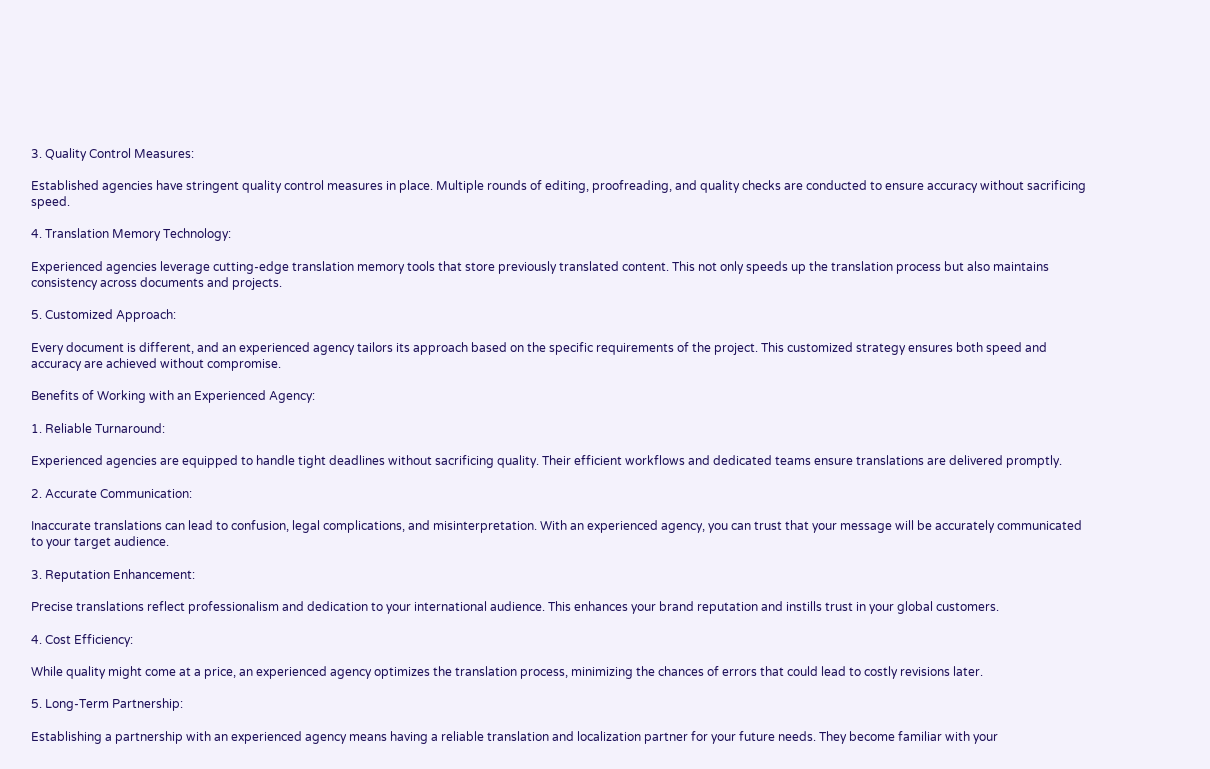3. Quality Control Measures:

Established agencies have stringent quality control measures in place. Multiple rounds of editing, proofreading, and quality checks are conducted to ensure accuracy without sacrificing speed.

4. Translation Memory Technology:

Experienced agencies leverage cutting-edge translation memory tools that store previously translated content. This not only speeds up the translation process but also maintains consistency across documents and projects.

5. Customized Approach:

Every document is different, and an experienced agency tailors its approach based on the specific requirements of the project. This customized strategy ensures both speed and accuracy are achieved without compromise.

Benefits of Working with an Experienced Agency:

1. Reliable Turnaround:

Experienced agencies are equipped to handle tight deadlines without sacrificing quality. Their efficient workflows and dedicated teams ensure translations are delivered promptly.

2. Accurate Communication:

Inaccurate translations can lead to confusion, legal complications, and misinterpretation. With an experienced agency, you can trust that your message will be accurately communicated to your target audience.

3. Reputation Enhancement:

Precise translations reflect professionalism and dedication to your international audience. This enhances your brand reputation and instills trust in your global customers.

4. Cost Efficiency:

While quality might come at a price, an experienced agency optimizes the translation process, minimizing the chances of errors that could lead to costly revisions later.

5. Long-Term Partnership:

Establishing a partnership with an experienced agency means having a reliable translation and localization partner for your future needs. They become familiar with your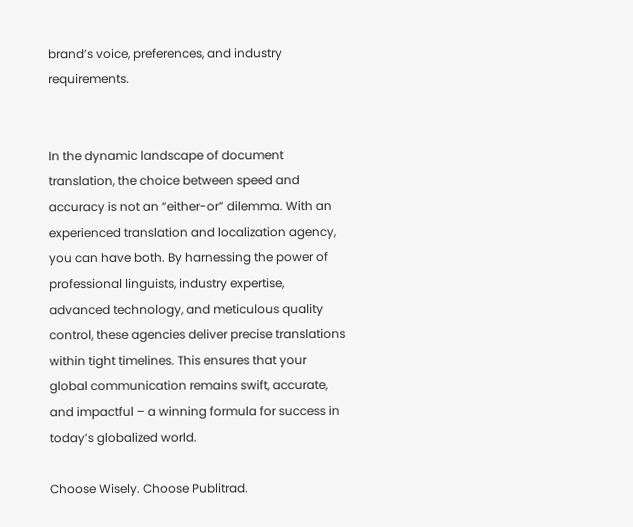brand’s voice, preferences, and industry requirements.


In the dynamic landscape of document translation, the choice between speed and accuracy is not an “either-or” dilemma. With an experienced translation and localization agency, you can have both. By harnessing the power of professional linguists, industry expertise, advanced technology, and meticulous quality control, these agencies deliver precise translations within tight timelines. This ensures that your global communication remains swift, accurate, and impactful – a winning formula for success in today’s globalized world.

Choose Wisely. Choose Publitrad.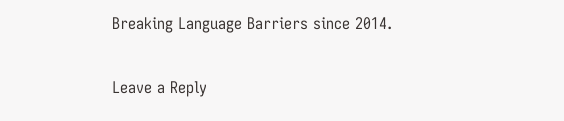Breaking Language Barriers since 2014.

Leave a Reply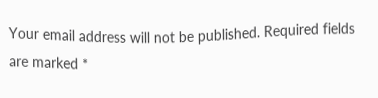Your email address will not be published. Required fields are marked *